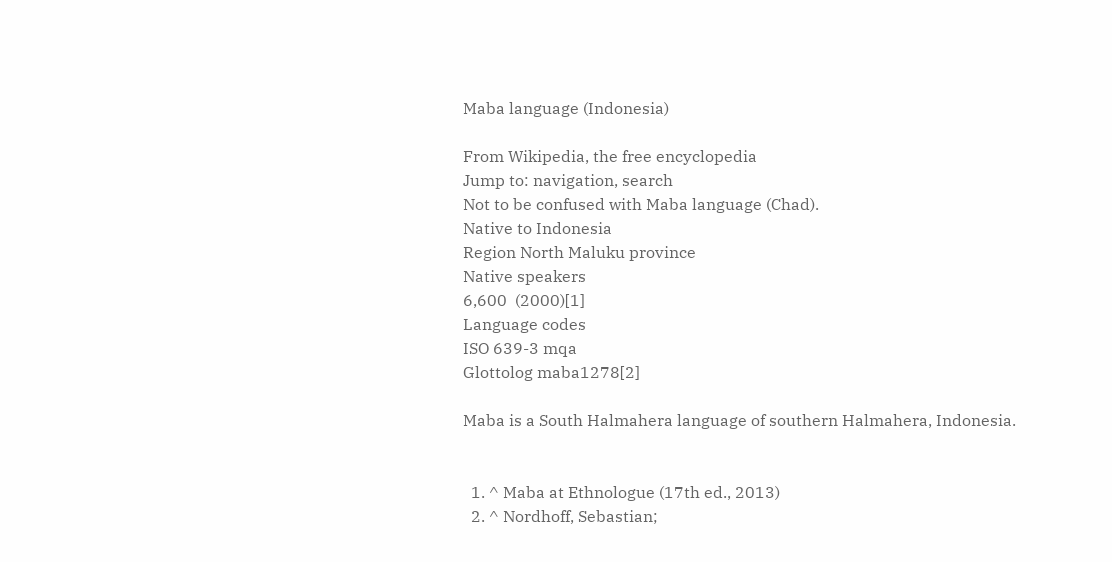Maba language (Indonesia)

From Wikipedia, the free encyclopedia
Jump to: navigation, search
Not to be confused with Maba language (Chad).
Native to Indonesia
Region North Maluku province
Native speakers
6,600  (2000)[1]
Language codes
ISO 639-3 mqa
Glottolog maba1278[2]

Maba is a South Halmahera language of southern Halmahera, Indonesia.


  1. ^ Maba at Ethnologue (17th ed., 2013)
  2. ^ Nordhoff, Sebastian;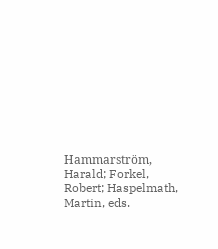Hammarström, Harald; Forkel, Robert; Haspelmath, Martin, eds.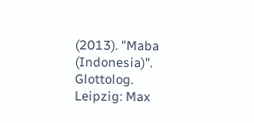(2013). "Maba (Indonesia)". Glottolog. Leipzig: Max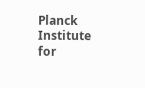Planck Institute for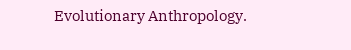Evolutionary Anthropology.